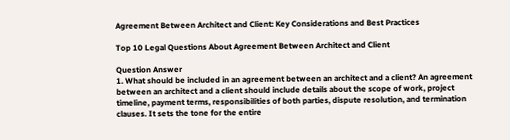Agreement Between Architect and Client: Key Considerations and Best Practices

Top 10 Legal Questions About Agreement Between Architect and Client

Question Answer
1. What should be included in an agreement between an architect and a client? An agreement between an architect and a client should include details about the scope of work, project timeline, payment terms, responsibilities of both parties, dispute resolution, and termination clauses. It sets the tone for the entire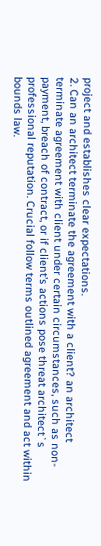project and establishes clear expectations.
2. Can an architect terminate the agreement with a client? an architect terminate agreement with client under certain circumstances, such as non-payment, breach of contract, or if client’s actions pose threat architect`s professional reputation. Crucial follow terms outlined agreement and act within bounds law.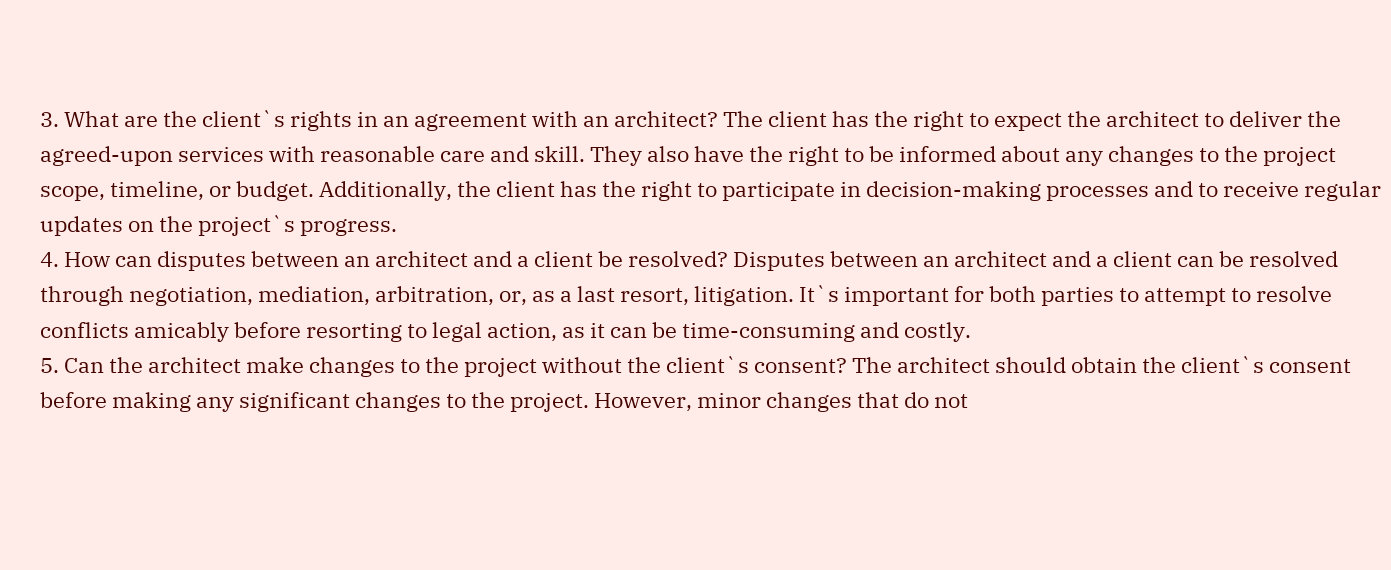3. What are the client`s rights in an agreement with an architect? The client has the right to expect the architect to deliver the agreed-upon services with reasonable care and skill. They also have the right to be informed about any changes to the project scope, timeline, or budget. Additionally, the client has the right to participate in decision-making processes and to receive regular updates on the project`s progress.
4. How can disputes between an architect and a client be resolved? Disputes between an architect and a client can be resolved through negotiation, mediation, arbitration, or, as a last resort, litigation. It`s important for both parties to attempt to resolve conflicts amicably before resorting to legal action, as it can be time-consuming and costly.
5. Can the architect make changes to the project without the client`s consent? The architect should obtain the client`s consent before making any significant changes to the project. However, minor changes that do not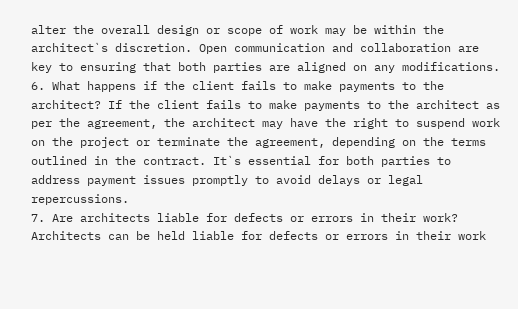alter the overall design or scope of work may be within the architect`s discretion. Open communication and collaboration are key to ensuring that both parties are aligned on any modifications.
6. What happens if the client fails to make payments to the architect? If the client fails to make payments to the architect as per the agreement, the architect may have the right to suspend work on the project or terminate the agreement, depending on the terms outlined in the contract. It`s essential for both parties to address payment issues promptly to avoid delays or legal repercussions.
7. Are architects liable for defects or errors in their work? Architects can be held liable for defects or errors in their work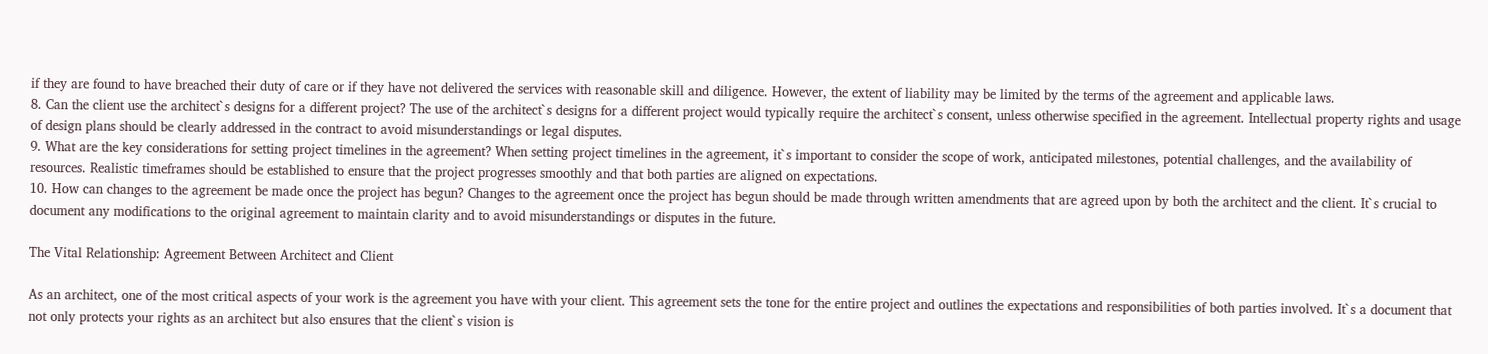if they are found to have breached their duty of care or if they have not delivered the services with reasonable skill and diligence. However, the extent of liability may be limited by the terms of the agreement and applicable laws.
8. Can the client use the architect`s designs for a different project? The use of the architect`s designs for a different project would typically require the architect`s consent, unless otherwise specified in the agreement. Intellectual property rights and usage of design plans should be clearly addressed in the contract to avoid misunderstandings or legal disputes.
9. What are the key considerations for setting project timelines in the agreement? When setting project timelines in the agreement, it`s important to consider the scope of work, anticipated milestones, potential challenges, and the availability of resources. Realistic timeframes should be established to ensure that the project progresses smoothly and that both parties are aligned on expectations.
10. How can changes to the agreement be made once the project has begun? Changes to the agreement once the project has begun should be made through written amendments that are agreed upon by both the architect and the client. It`s crucial to document any modifications to the original agreement to maintain clarity and to avoid misunderstandings or disputes in the future.

The Vital Relationship: Agreement Between Architect and Client

As an architect, one of the most critical aspects of your work is the agreement you have with your client. This agreement sets the tone for the entire project and outlines the expectations and responsibilities of both parties involved. It`s a document that not only protects your rights as an architect but also ensures that the client`s vision is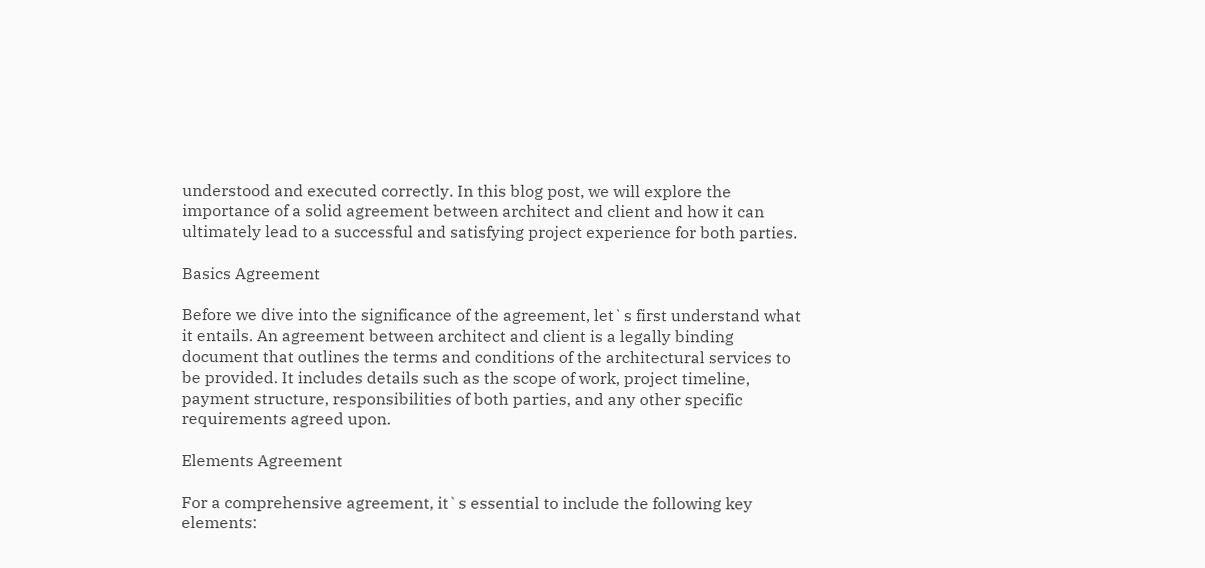understood and executed correctly. In this blog post, we will explore the importance of a solid agreement between architect and client and how it can ultimately lead to a successful and satisfying project experience for both parties.

Basics Agreement

Before we dive into the significance of the agreement, let`s first understand what it entails. An agreement between architect and client is a legally binding document that outlines the terms and conditions of the architectural services to be provided. It includes details such as the scope of work, project timeline, payment structure, responsibilities of both parties, and any other specific requirements agreed upon.

Elements Agreement

For a comprehensive agreement, it`s essential to include the following key elements: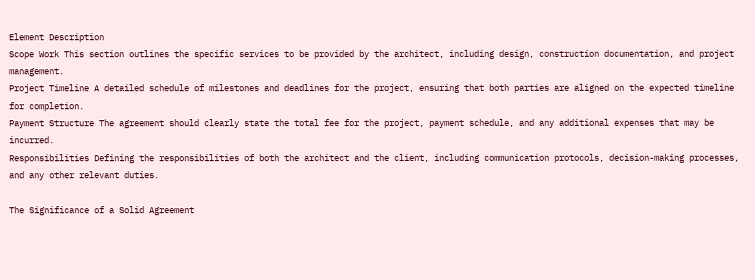Element Description
Scope Work This section outlines the specific services to be provided by the architect, including design, construction documentation, and project management.
Project Timeline A detailed schedule of milestones and deadlines for the project, ensuring that both parties are aligned on the expected timeline for completion.
Payment Structure The agreement should clearly state the total fee for the project, payment schedule, and any additional expenses that may be incurred.
Responsibilities Defining the responsibilities of both the architect and the client, including communication protocols, decision-making processes, and any other relevant duties.

The Significance of a Solid Agreement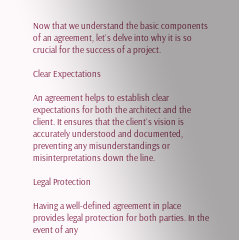Now that we understand the basic components of an agreement, let`s delve into why it is so crucial for the success of a project.

Clear Expectations

An agreement helps to establish clear expectations for both the architect and the client. It ensures that the client`s vision is accurately understood and documented, preventing any misunderstandings or misinterpretations down the line.

Legal Protection

Having a well-defined agreement in place provides legal protection for both parties. In the event of any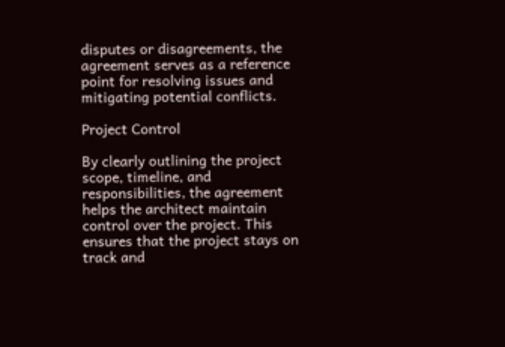disputes or disagreements, the agreement serves as a reference point for resolving issues and mitigating potential conflicts.

Project Control

By clearly outlining the project scope, timeline, and responsibilities, the agreement helps the architect maintain control over the project. This ensures that the project stays on track and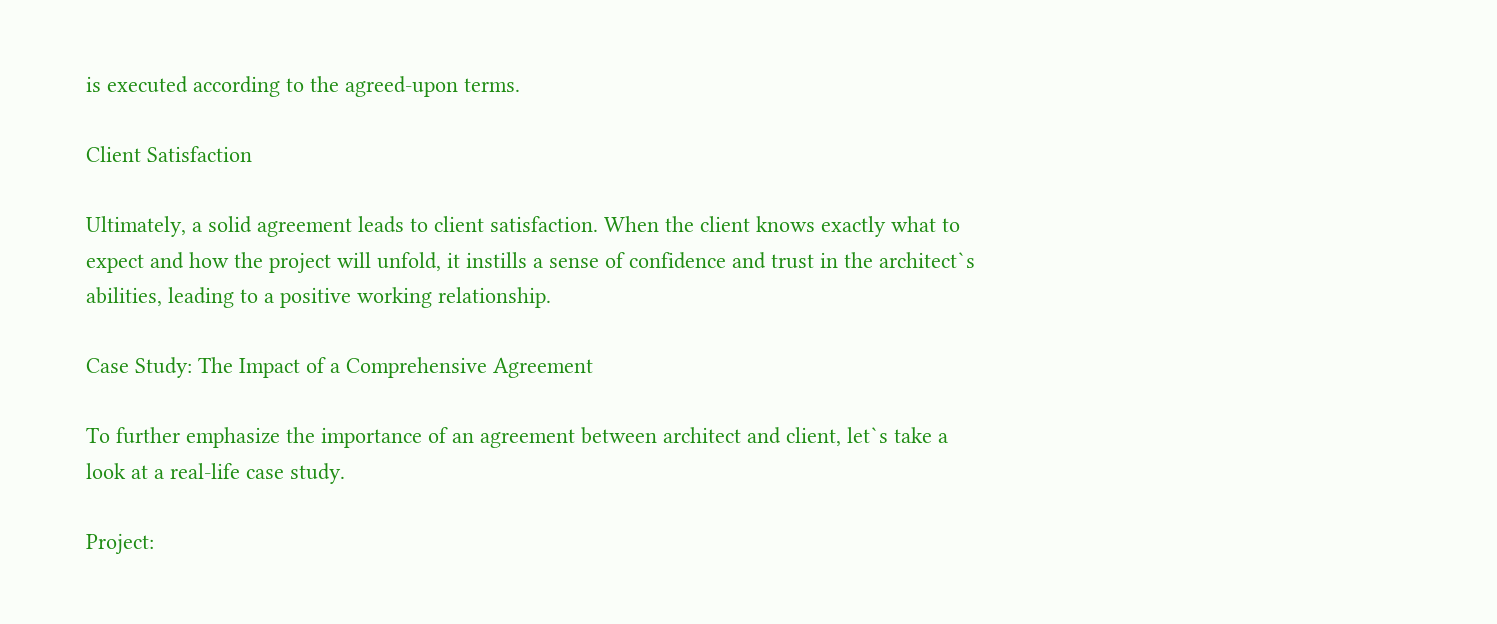is executed according to the agreed-upon terms.

Client Satisfaction

Ultimately, a solid agreement leads to client satisfaction. When the client knows exactly what to expect and how the project will unfold, it instills a sense of confidence and trust in the architect`s abilities, leading to a positive working relationship.

Case Study: The Impact of a Comprehensive Agreement

To further emphasize the importance of an agreement between architect and client, let`s take a look at a real-life case study.

Project: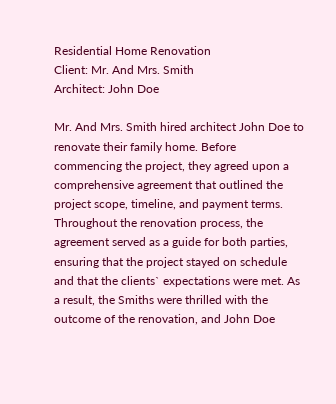Residential Home Renovation
Client: Mr. And Mrs. Smith
Architect: John Doe

Mr. And Mrs. Smith hired architect John Doe to renovate their family home. Before commencing the project, they agreed upon a comprehensive agreement that outlined the project scope, timeline, and payment terms. Throughout the renovation process, the agreement served as a guide for both parties, ensuring that the project stayed on schedule and that the clients` expectations were met. As a result, the Smiths were thrilled with the outcome of the renovation, and John Doe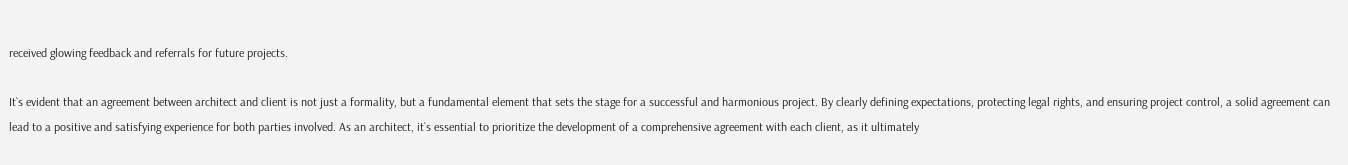received glowing feedback and referrals for future projects.

It`s evident that an agreement between architect and client is not just a formality, but a fundamental element that sets the stage for a successful and harmonious project. By clearly defining expectations, protecting legal rights, and ensuring project control, a solid agreement can lead to a positive and satisfying experience for both parties involved. As an architect, it`s essential to prioritize the development of a comprehensive agreement with each client, as it ultimately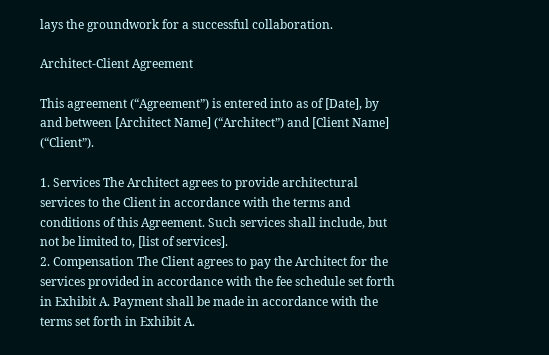lays the groundwork for a successful collaboration.

Architect-Client Agreement

This agreement (“Agreement”) is entered into as of [Date], by and between [Architect Name] (“Architect”) and [Client Name] (“Client”).

1. Services The Architect agrees to provide architectural services to the Client in accordance with the terms and conditions of this Agreement. Such services shall include, but not be limited to, [list of services].
2. Compensation The Client agrees to pay the Architect for the services provided in accordance with the fee schedule set forth in Exhibit A. Payment shall be made in accordance with the terms set forth in Exhibit A.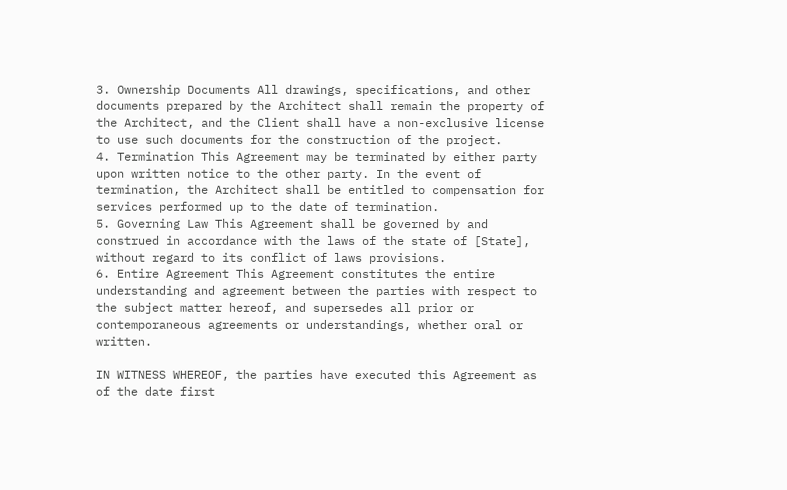3. Ownership Documents All drawings, specifications, and other documents prepared by the Architect shall remain the property of the Architect, and the Client shall have a non-exclusive license to use such documents for the construction of the project.
4. Termination This Agreement may be terminated by either party upon written notice to the other party. In the event of termination, the Architect shall be entitled to compensation for services performed up to the date of termination.
5. Governing Law This Agreement shall be governed by and construed in accordance with the laws of the state of [State], without regard to its conflict of laws provisions.
6. Entire Agreement This Agreement constitutes the entire understanding and agreement between the parties with respect to the subject matter hereof, and supersedes all prior or contemporaneous agreements or understandings, whether oral or written.

IN WITNESS WHEREOF, the parties have executed this Agreement as of the date first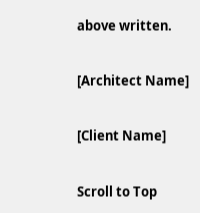above written.

[Architect Name]

[Client Name]

Scroll to Top